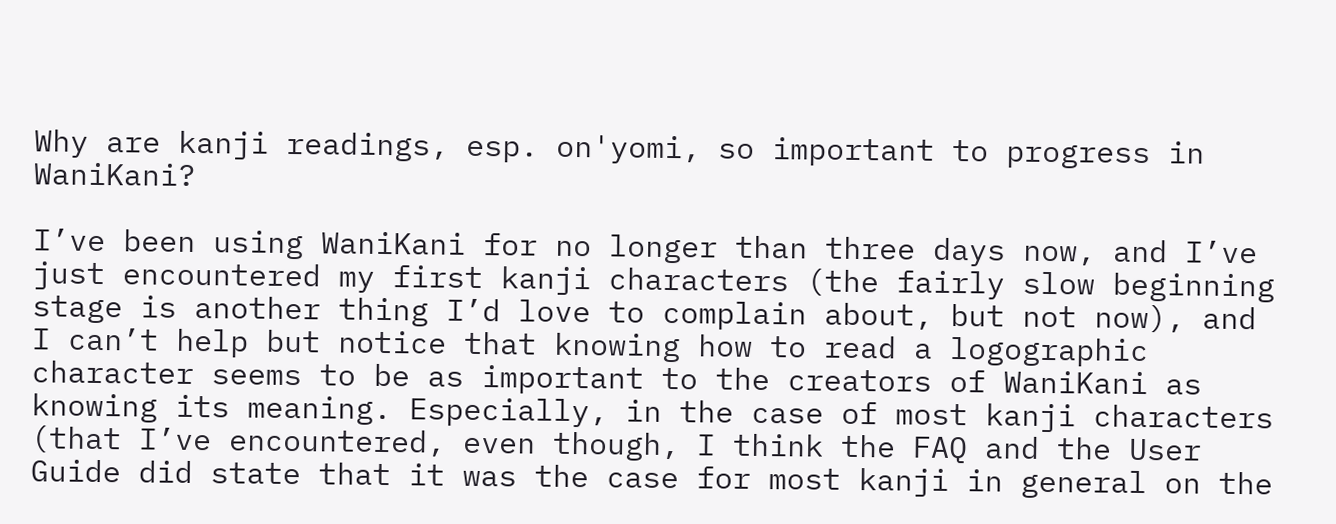Why are kanji readings, esp. on'yomi, so important to progress in WaniKani?

I’ve been using WaniKani for no longer than three days now, and I’ve just encountered my first kanji characters (the fairly slow beginning stage is another thing I’d love to complain about, but not now), and I can’t help but notice that knowing how to read a logographic character seems to be as important to the creators of WaniKani as knowing its meaning. Especially, in the case of most kanji characters (that I’ve encountered, even though, I think the FAQ and the User Guide did state that it was the case for most kanji in general on the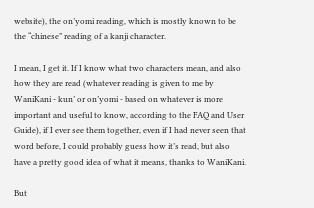website), the on’yomi reading, which is mostly known to be the “chinese” reading of a kanji character.

I mean, I get it. If I know what two characters mean, and also how they are read (whatever reading is given to me by WaniKani - kun’ or on’yomi - based on whatever is more important and useful to know, according to the FAQ and User Guide), if I ever see them together, even if I had never seen that word before, I could probably guess how it’s read, but also have a pretty good idea of what it means, thanks to WaniKani.

But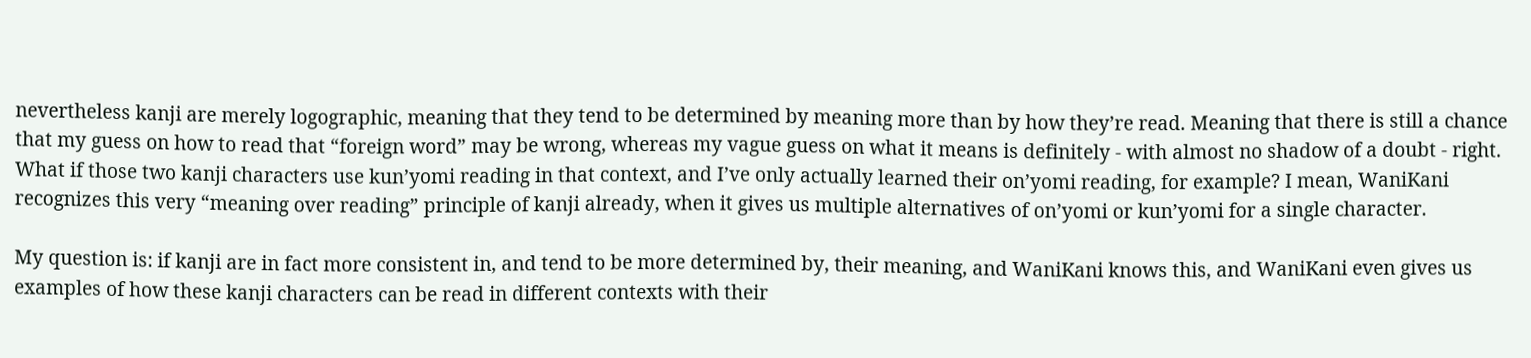nevertheless kanji are merely logographic, meaning that they tend to be determined by meaning more than by how they’re read. Meaning that there is still a chance that my guess on how to read that “foreign word” may be wrong, whereas my vague guess on what it means is definitely - with almost no shadow of a doubt - right. What if those two kanji characters use kun’yomi reading in that context, and I’ve only actually learned their on’yomi reading, for example? I mean, WaniKani recognizes this very “meaning over reading” principle of kanji already, when it gives us multiple alternatives of on’yomi or kun’yomi for a single character.

My question is: if kanji are in fact more consistent in, and tend to be more determined by, their meaning, and WaniKani knows this, and WaniKani even gives us examples of how these kanji characters can be read in different contexts with their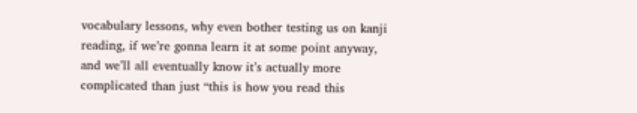vocabulary lessons, why even bother testing us on kanji reading, if we’re gonna learn it at some point anyway, and we’ll all eventually know it’s actually more complicated than just “this is how you read this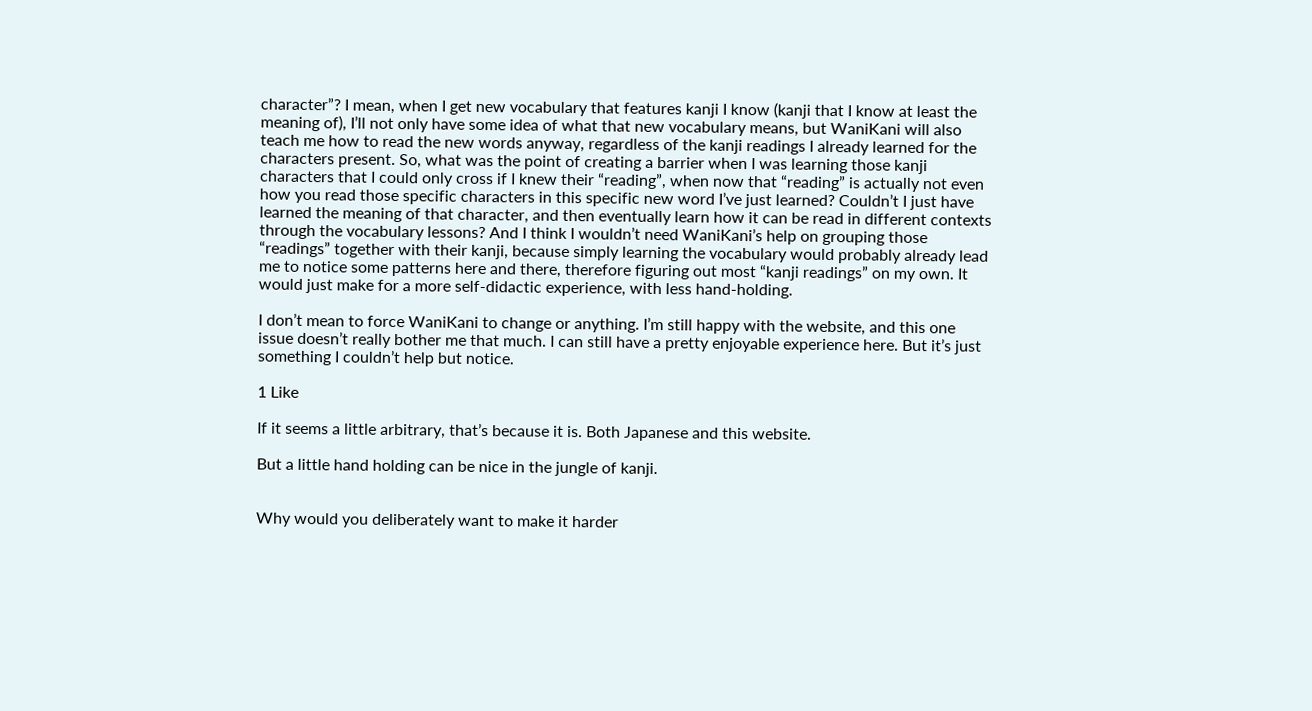character”? I mean, when I get new vocabulary that features kanji I know (kanji that I know at least the meaning of), I’ll not only have some idea of what that new vocabulary means, but WaniKani will also teach me how to read the new words anyway, regardless of the kanji readings I already learned for the characters present. So, what was the point of creating a barrier when I was learning those kanji characters that I could only cross if I knew their “reading”, when now that “reading” is actually not even how you read those specific characters in this specific new word I’ve just learned? Couldn’t I just have learned the meaning of that character, and then eventually learn how it can be read in different contexts through the vocabulary lessons? And I think I wouldn’t need WaniKani’s help on grouping those “readings” together with their kanji, because simply learning the vocabulary would probably already lead me to notice some patterns here and there, therefore figuring out most “kanji readings” on my own. It would just make for a more self-didactic experience, with less hand-holding.

I don’t mean to force WaniKani to change or anything. I’m still happy with the website, and this one issue doesn’t really bother me that much. I can still have a pretty enjoyable experience here. But it’s just something I couldn’t help but notice.

1 Like

If it seems a little arbitrary, that’s because it is. Both Japanese and this website.

But a little hand holding can be nice in the jungle of kanji.


Why would you deliberately want to make it harder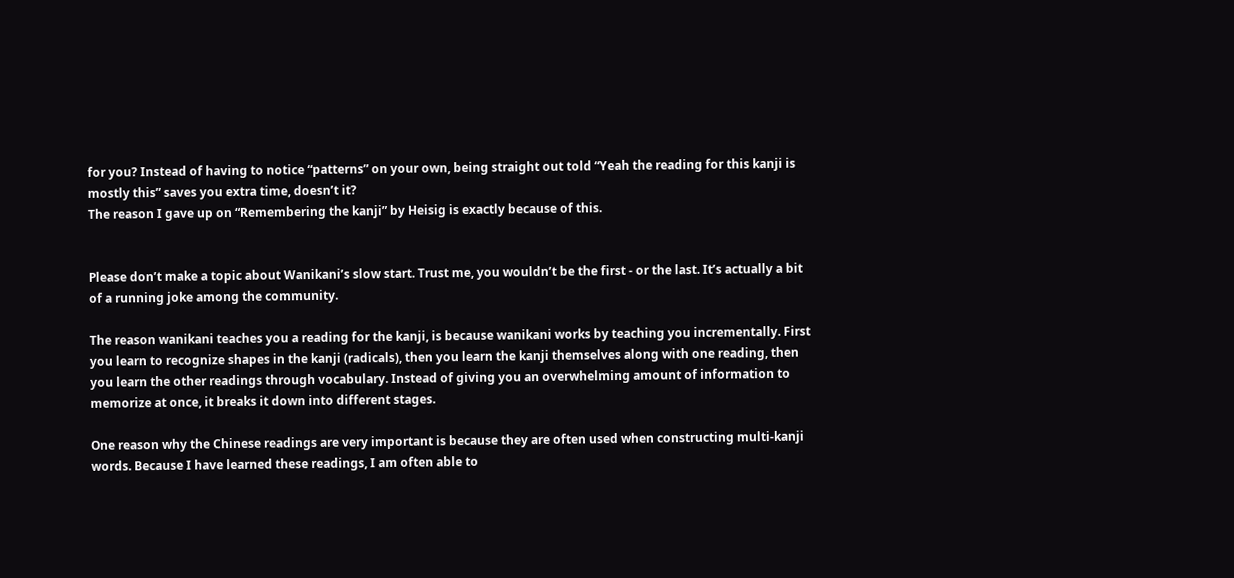for you? Instead of having to notice “patterns” on your own, being straight out told “Yeah the reading for this kanji is mostly this” saves you extra time, doesn’t it?
The reason I gave up on “Remembering the kanji” by Heisig is exactly because of this.


Please don’t make a topic about Wanikani’s slow start. Trust me, you wouldn’t be the first - or the last. It’s actually a bit of a running joke among the community.

The reason wanikani teaches you a reading for the kanji, is because wanikani works by teaching you incrementally. First you learn to recognize shapes in the kanji (radicals), then you learn the kanji themselves along with one reading, then you learn the other readings through vocabulary. Instead of giving you an overwhelming amount of information to memorize at once, it breaks it down into different stages.

One reason why the Chinese readings are very important is because they are often used when constructing multi-kanji words. Because I have learned these readings, I am often able to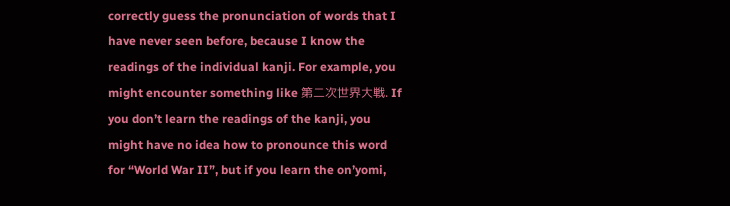correctly guess the pronunciation of words that I have never seen before, because I know the readings of the individual kanji. For example, you might encounter something like 第二次世界大戦. If you don’t learn the readings of the kanji, you might have no idea how to pronounce this word for “World War II”, but if you learn the on’yomi,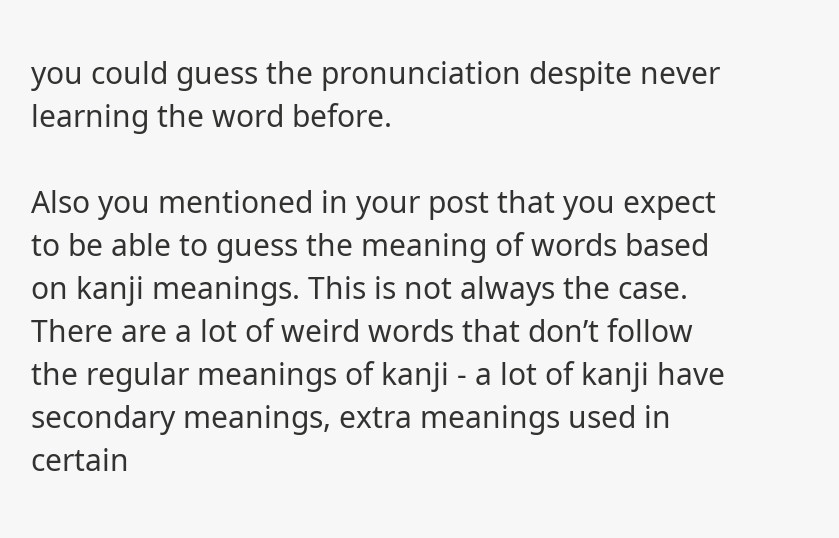you could guess the pronunciation despite never learning the word before.

Also you mentioned in your post that you expect to be able to guess the meaning of words based on kanji meanings. This is not always the case. There are a lot of weird words that don’t follow the regular meanings of kanji - a lot of kanji have secondary meanings, extra meanings used in certain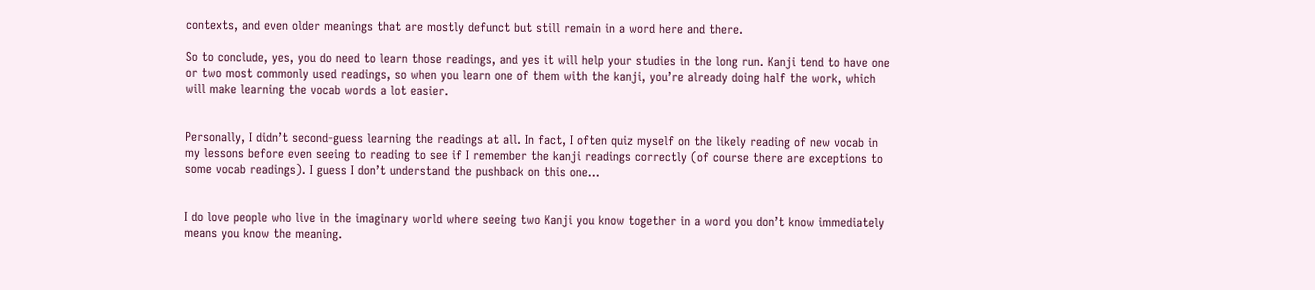contexts, and even older meanings that are mostly defunct but still remain in a word here and there.

So to conclude, yes, you do need to learn those readings, and yes it will help your studies in the long run. Kanji tend to have one or two most commonly used readings, so when you learn one of them with the kanji, you’re already doing half the work, which will make learning the vocab words a lot easier.


Personally, I didn’t second-guess learning the readings at all. In fact, I often quiz myself on the likely reading of new vocab in my lessons before even seeing to reading to see if I remember the kanji readings correctly (of course there are exceptions to some vocab readings). I guess I don’t understand the pushback on this one…


I do love people who live in the imaginary world where seeing two Kanji you know together in a word you don’t know immediately means you know the meaning.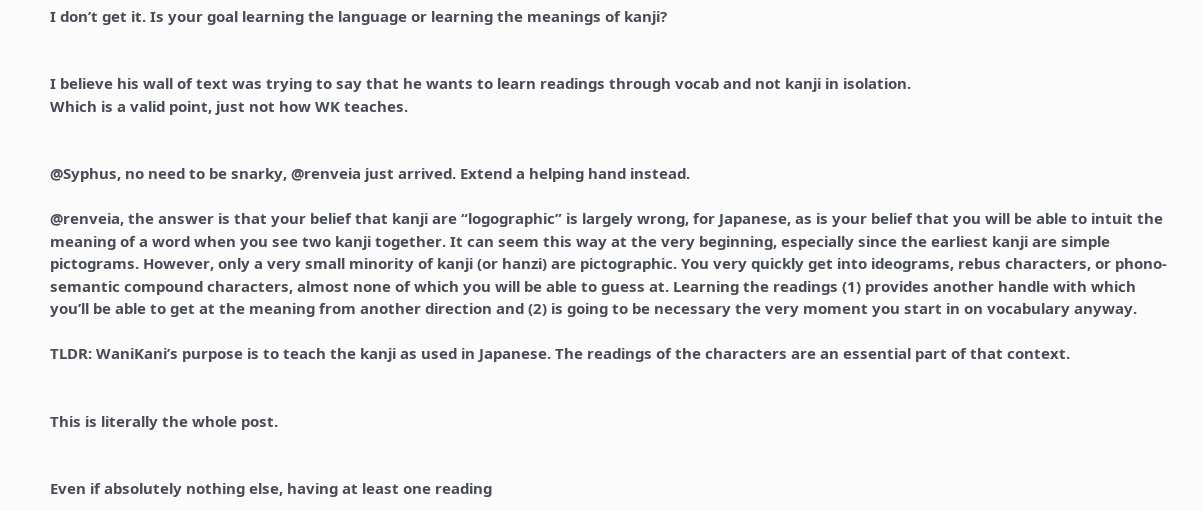I don’t get it. Is your goal learning the language or learning the meanings of kanji?


I believe his wall of text was trying to say that he wants to learn readings through vocab and not kanji in isolation.
Which is a valid point, just not how WK teaches.


@Syphus, no need to be snarky, @renveia just arrived. Extend a helping hand instead.

@renveia, the answer is that your belief that kanji are “logographic” is largely wrong, for Japanese, as is your belief that you will be able to intuit the meaning of a word when you see two kanji together. It can seem this way at the very beginning, especially since the earliest kanji are simple pictograms. However, only a very small minority of kanji (or hanzi) are pictographic. You very quickly get into ideograms, rebus characters, or phono-semantic compound characters, almost none of which you will be able to guess at. Learning the readings (1) provides another handle with which you’ll be able to get at the meaning from another direction and (2) is going to be necessary the very moment you start in on vocabulary anyway.

TLDR: WaniKani’s purpose is to teach the kanji as used in Japanese. The readings of the characters are an essential part of that context.


This is literally the whole post.


Even if absolutely nothing else, having at least one reading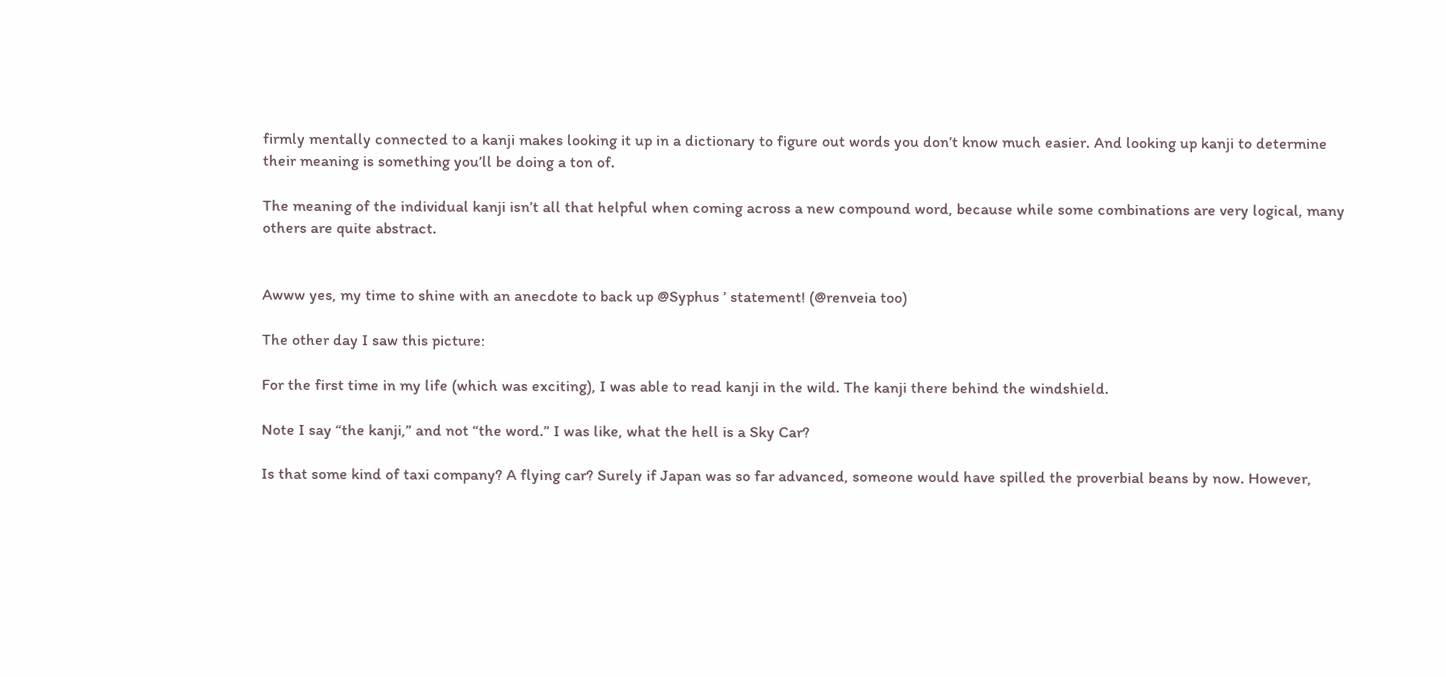firmly mentally connected to a kanji makes looking it up in a dictionary to figure out words you don’t know much easier. And looking up kanji to determine their meaning is something you’ll be doing a ton of.

The meaning of the individual kanji isn’t all that helpful when coming across a new compound word, because while some combinations are very logical, many others are quite abstract.


Awww yes, my time to shine with an anecdote to back up @Syphus ’ statement! (@renveia too)

The other day I saw this picture:

For the first time in my life (which was exciting), I was able to read kanji in the wild. The kanji there behind the windshield.

Note I say “the kanji,” and not “the word.” I was like, what the hell is a Sky Car?

Is that some kind of taxi company? A flying car? Surely if Japan was so far advanced, someone would have spilled the proverbial beans by now. However,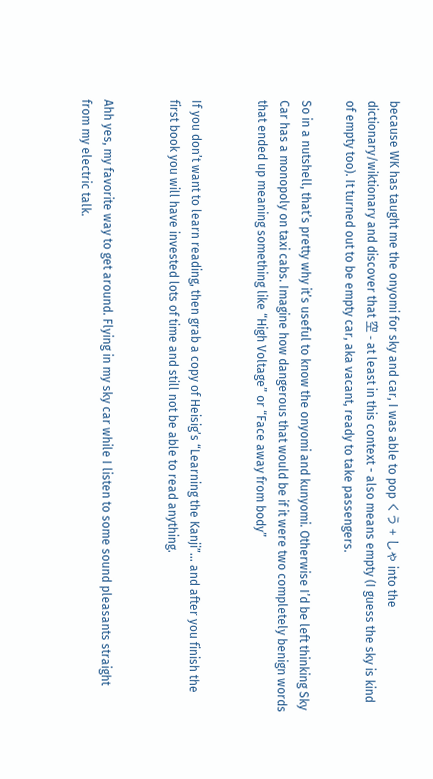because WK has taught me the onyomi for sky and car, I was able to pop くう + しゃ into the dictionary/wiktionary and discover that 空 - at least in this context - also means empty (I guess the sky is kind of empty too). It turned out to be empty car, aka vacant, ready to take passengers.

So in a nutshell, that’s pretty why it’s useful to know the onyomi and kunyomi. Otherwise I’d be left thinking Sky Car has a monopoly on taxi cabs. Imagine how dangerous that would be if it were two completely benign words that ended up meaning something like “High Voltage” or “Face away from body”


If you don’t want to learn reading, then grab a copy of Heisig’s “Learning the Kanji”… and after you finish the first book you will have invested lots of time and still not be able to read anything.


Ahh yes, my favorite way to get around. Flying in my sky car while I listen to some sound pleasants straight from my electric talk.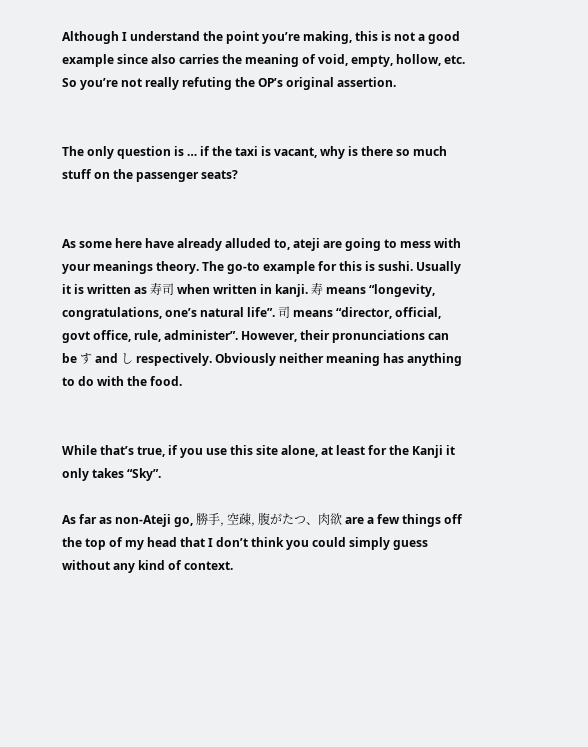Although I understand the point you’re making, this is not a good example since also carries the meaning of void, empty, hollow, etc. So you’re not really refuting the OP’s original assertion.


The only question is … if the taxi is vacant, why is there so much stuff on the passenger seats?


As some here have already alluded to, ateji are going to mess with your meanings theory. The go-to example for this is sushi. Usually it is written as 寿司 when written in kanji. 寿 means “longevity, congratulations, one’s natural life”. 司 means “director, official, govt office, rule, administer”. However, their pronunciations can be す and し respectively. Obviously neither meaning has anything to do with the food.


While that’s true, if you use this site alone, at least for the Kanji it only takes “Sky”.

As far as non-Ateji go, 勝手, 空疎, 腹がたつ、肉欲 are a few things off the top of my head that I don’t think you could simply guess without any kind of context.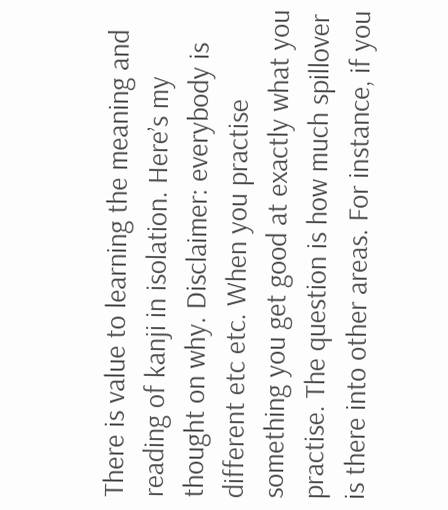There is value to learning the meaning and reading of kanji in isolation. Here’s my thought on why. Disclaimer: everybody is different etc etc. When you practise something you get good at exactly what you practise. The question is how much spillover is there into other areas. For instance, if you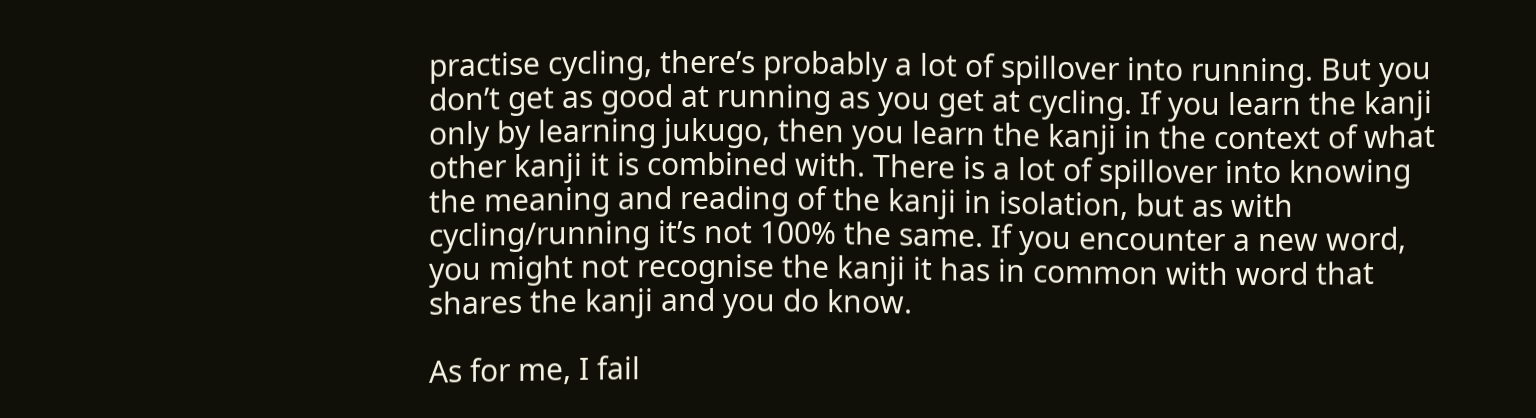practise cycling, there’s probably a lot of spillover into running. But you don’t get as good at running as you get at cycling. If you learn the kanji only by learning jukugo, then you learn the kanji in the context of what other kanji it is combined with. There is a lot of spillover into knowing the meaning and reading of the kanji in isolation, but as with cycling/running it’s not 100% the same. If you encounter a new word, you might not recognise the kanji it has in common with word that shares the kanji and you do know.

As for me, I fail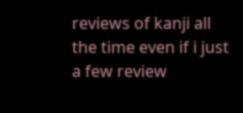reviews of kanji all the time even if i just a few review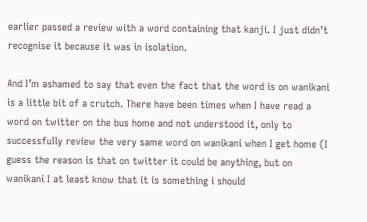earlier passed a review with a word containing that kanji. I just didn’t recognise it because it was in isolation.

And I’m ashamed to say that even the fact that the word is on wanikani is a little bit of a crutch. There have been times when I have read a word on twitter on the bus home and not understood it, only to successfully review the very same word on wanikani when I get home (I guess the reason is that on twitter it could be anything, but on wanikani I at least know that it is something i should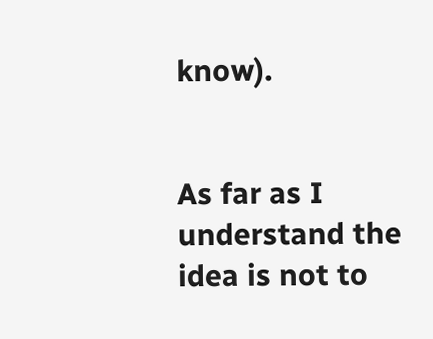know).


As far as I understand the idea is not to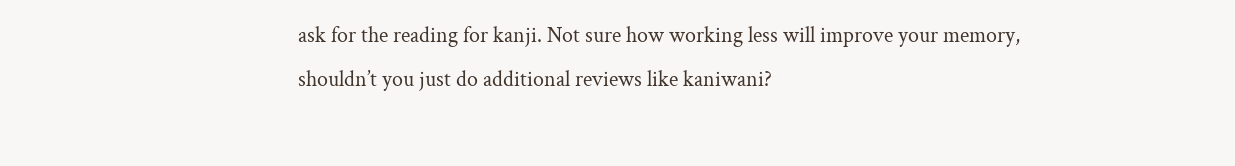ask for the reading for kanji. Not sure how working less will improve your memory, shouldn’t you just do additional reviews like kaniwani?